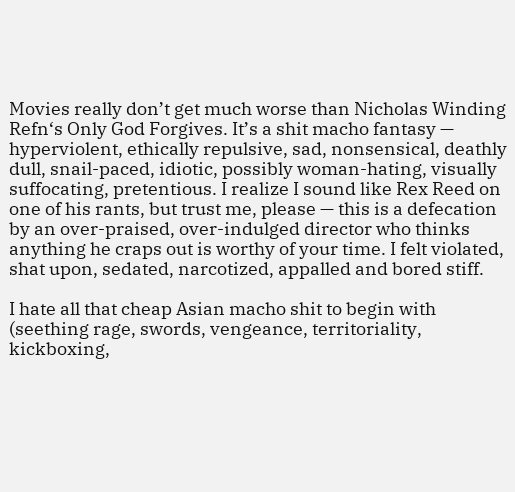Movies really don’t get much worse than Nicholas Winding Refn‘s Only God Forgives. It’s a shit macho fantasy — hyperviolent, ethically repulsive, sad, nonsensical, deathly dull, snail-paced, idiotic, possibly woman-hating, visually suffocating, pretentious. I realize I sound like Rex Reed on one of his rants, but trust me, please — this is a defecation by an over-praised, over-indulged director who thinks anything he craps out is worthy of your time. I felt violated, shat upon, sedated, narcotized, appalled and bored stiff.

I hate all that cheap Asian macho shit to begin with (seething rage, swords, vengeance, territoriality, kickboxing,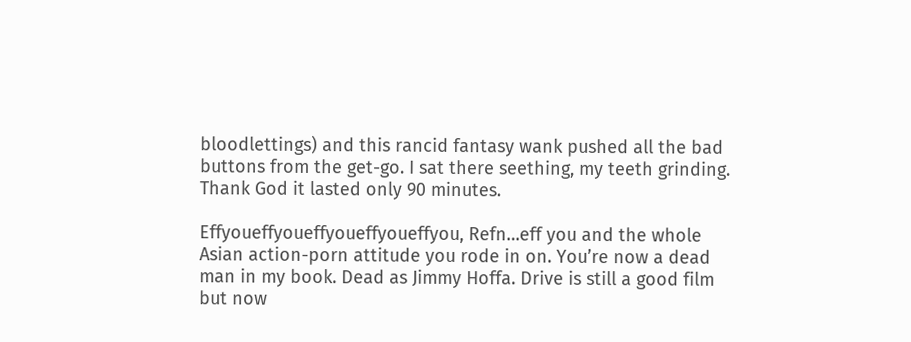bloodlettings) and this rancid fantasy wank pushed all the bad buttons from the get-go. I sat there seething, my teeth grinding. Thank God it lasted only 90 minutes.

Effyoueffyoueffyoueffyoueffyou, Refn…eff you and the whole Asian action-porn attitude you rode in on. You’re now a dead man in my book. Dead as Jimmy Hoffa. Drive is still a good film but now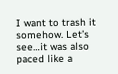I want to trash it somehow. Let’s see…it was also paced like a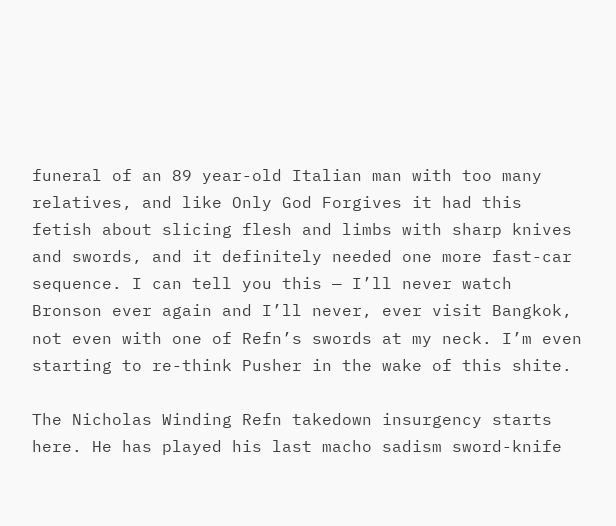funeral of an 89 year-old Italian man with too many relatives, and like Only God Forgives it had this fetish about slicing flesh and limbs with sharp knives and swords, and it definitely needed one more fast-car sequence. I can tell you this — I’ll never watch Bronson ever again and I’ll never, ever visit Bangkok, not even with one of Refn’s swords at my neck. I’m even starting to re-think Pusher in the wake of this shite.

The Nicholas Winding Refn takedown insurgency starts here. He has played his last macho sadism sword-knife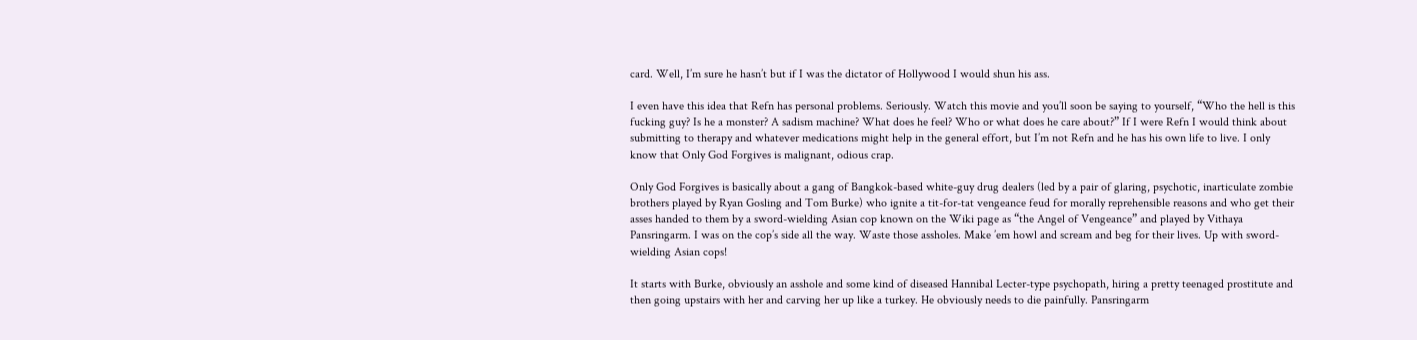card. Well, I’m sure he hasn’t but if I was the dictator of Hollywood I would shun his ass.

I even have this idea that Refn has personal problems. Seriously. Watch this movie and you’ll soon be saying to yourself, “Who the hell is this fucking guy? Is he a monster? A sadism machine? What does he feel? Who or what does he care about?” If I were Refn I would think about submitting to therapy and whatever medications might help in the general effort, but I’m not Refn and he has his own life to live. I only know that Only God Forgives is malignant, odious crap.

Only God Forgives is basically about a gang of Bangkok-based white-guy drug dealers (led by a pair of glaring, psychotic, inarticulate zombie brothers played by Ryan Gosling and Tom Burke) who ignite a tit-for-tat vengeance feud for morally reprehensible reasons and who get their asses handed to them by a sword-wielding Asian cop known on the Wiki page as “the Angel of Vengeance” and played by Vithaya Pansringarm. I was on the cop’s side all the way. Waste those assholes. Make ’em howl and scream and beg for their lives. Up with sword-wielding Asian cops!

It starts with Burke, obviously an asshole and some kind of diseased Hannibal Lecter-type psychopath, hiring a pretty teenaged prostitute and then going upstairs with her and carving her up like a turkey. He obviously needs to die painfully. Pansringarm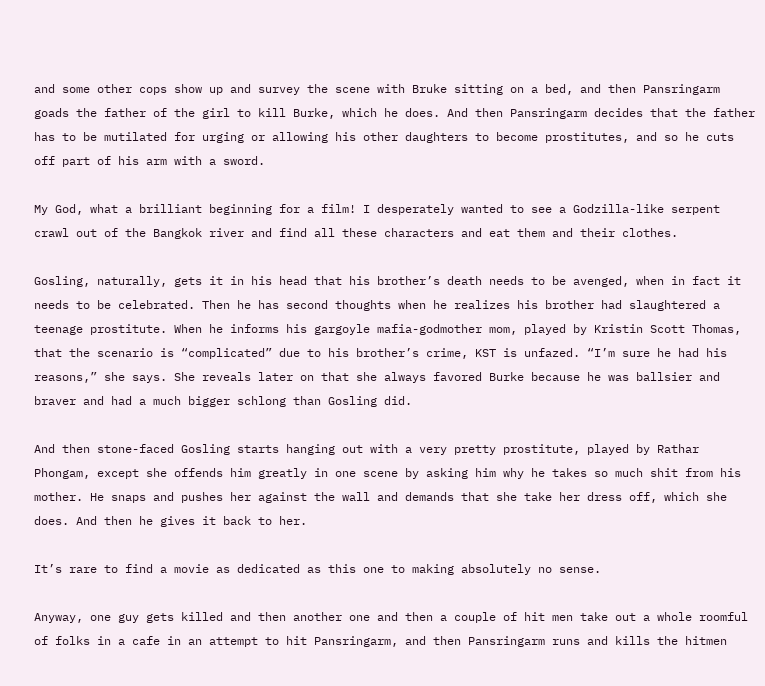and some other cops show up and survey the scene with Bruke sitting on a bed, and then Pansringarm goads the father of the girl to kill Burke, which he does. And then Pansringarm decides that the father has to be mutilated for urging or allowing his other daughters to become prostitutes, and so he cuts off part of his arm with a sword.

My God, what a brilliant beginning for a film! I desperately wanted to see a Godzilla-like serpent crawl out of the Bangkok river and find all these characters and eat them and their clothes.

Gosling, naturally, gets it in his head that his brother’s death needs to be avenged, when in fact it needs to be celebrated. Then he has second thoughts when he realizes his brother had slaughtered a teenage prostitute. When he informs his gargoyle mafia-godmother mom, played by Kristin Scott Thomas, that the scenario is “complicated” due to his brother’s crime, KST is unfazed. “I’m sure he had his reasons,” she says. She reveals later on that she always favored Burke because he was ballsier and braver and had a much bigger schlong than Gosling did.

And then stone-faced Gosling starts hanging out with a very pretty prostitute, played by Rathar Phongam, except she offends him greatly in one scene by asking him why he takes so much shit from his mother. He snaps and pushes her against the wall and demands that she take her dress off, which she does. And then he gives it back to her.

It’s rare to find a movie as dedicated as this one to making absolutely no sense.

Anyway, one guy gets killed and then another one and then a couple of hit men take out a whole roomful of folks in a cafe in an attempt to hit Pansringarm, and then Pansringarm runs and kills the hitmen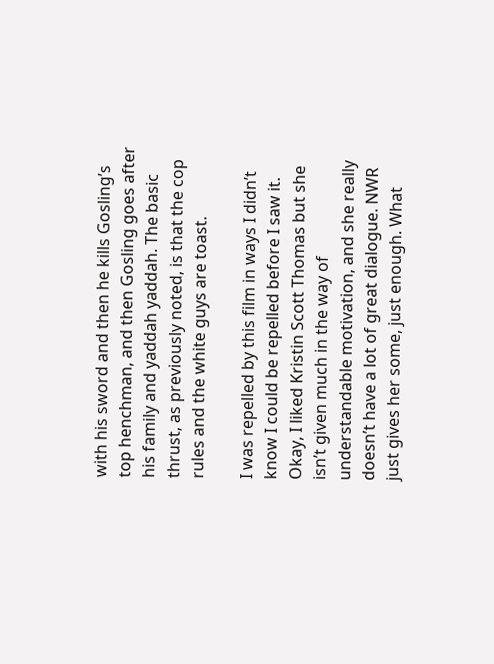with his sword and then he kills Gosling’s top henchman, and then Gosling goes after his family and yaddah yaddah. The basic thrust, as previously noted, is that the cop rules and the white guys are toast.

I was repelled by this film in ways I didn’t know I could be repelled before I saw it. Okay, I liked Kristin Scott Thomas but she isn’t given much in the way of understandable motivation, and she really doesn’t have a lot of great dialogue. NWR just gives her some, just enough. What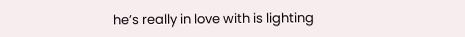he’s really in love with is lighting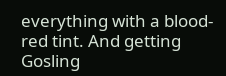everything with a blood-red tint. And getting Gosling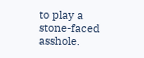to play a stone-faced asshole.